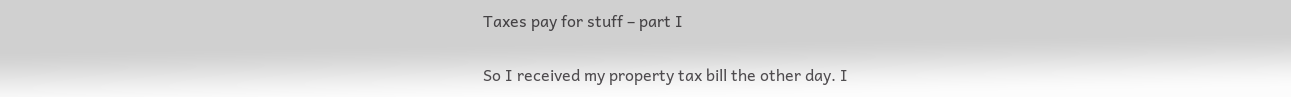Taxes pay for stuff – part I

So I received my property tax bill the other day. I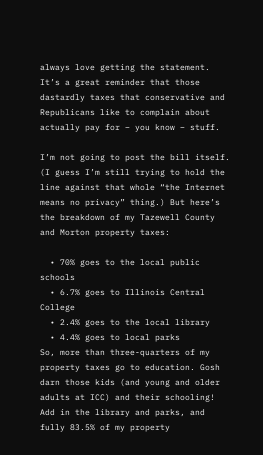always love getting the statement. It’s a great reminder that those dastardly taxes that conservative and Republicans like to complain about actually pay for – you know – stuff.

I’m not going to post the bill itself. (I guess I’m still trying to hold the line against that whole “the Internet means no privacy” thing.) But here’s the breakdown of my Tazewell County and Morton property taxes:

  • 70% goes to the local public schools
  • 6.7% goes to Illinois Central College
  • 2.4% goes to the local library
  • 4.4% goes to local parks
So, more than three-quarters of my property taxes go to education. Gosh darn those kids (and young and older adults at ICC) and their schooling!
Add in the library and parks, and fully 83.5% of my property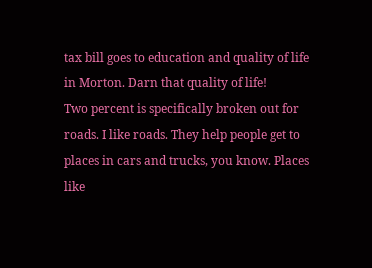tax bill goes to education and quality of life in Morton. Darn that quality of life!
Two percent is specifically broken out for roads. I like roads. They help people get to places in cars and trucks, you know. Places like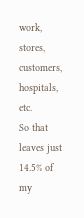work, stores, customers, hospitals, etc.
So that leaves just 14.5% of my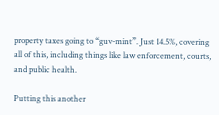property taxes going to “guv-mint”. Just 14.5%, covering all of this, including things like law enforcement, courts, and public health.

Putting this another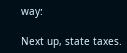way:

Next up, state taxes.